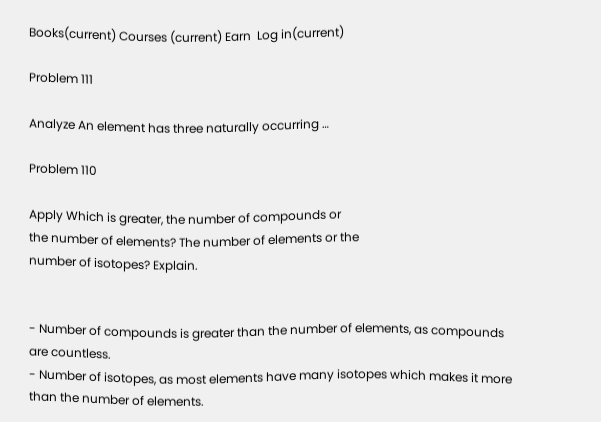Books(current) Courses (current) Earn  Log in(current)

Problem 111

Analyze An element has three naturally occurring …

Problem 110

Apply Which is greater, the number of compounds or
the number of elements? The number of elements or the
number of isotopes? Explain.


- Number of compounds is greater than the number of elements, as compounds are countless.
- Number of isotopes, as most elements have many isotopes which makes it more than the number of elements.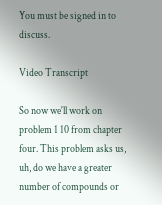You must be signed in to discuss.

Video Transcript

So now we'll work on problem 1 10 from chapter four. This problem asks us, uh, do we have a greater number of compounds or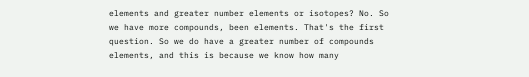elements and greater number elements or isotopes? No. So we have more compounds, been elements. That's the first question. So we do have a greater number of compounds elements, and this is because we know how many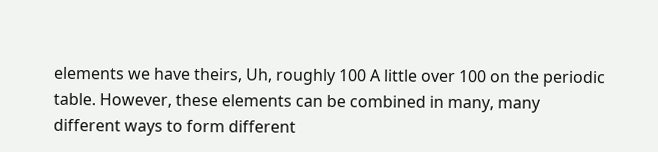elements we have theirs, Uh, roughly 100 A little over 100 on the periodic table. However, these elements can be combined in many, many different ways to form different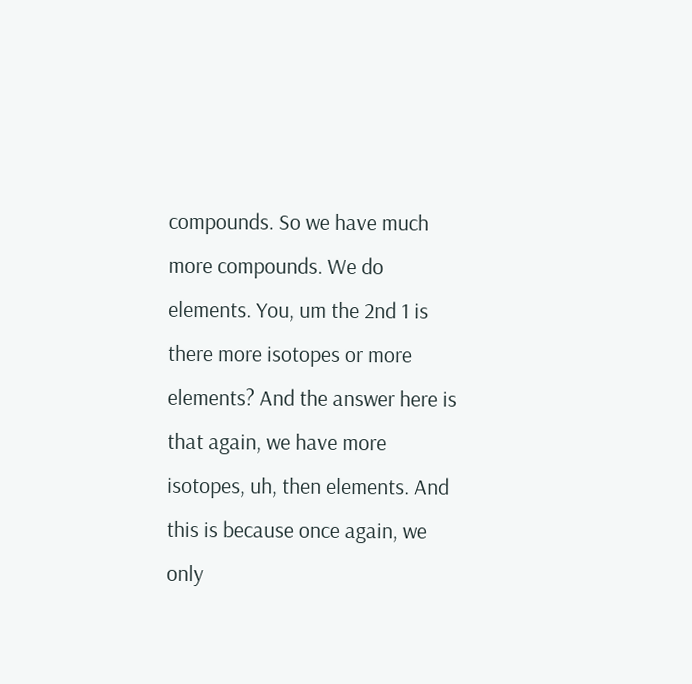compounds. So we have much more compounds. We do elements. You, um the 2nd 1 is there more isotopes or more elements? And the answer here is that again, we have more isotopes, uh, then elements. And this is because once again, we only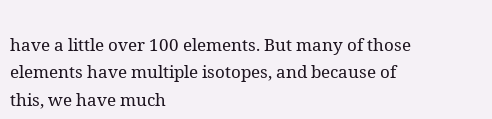have a little over 100 elements. But many of those elements have multiple isotopes, and because of this, we have much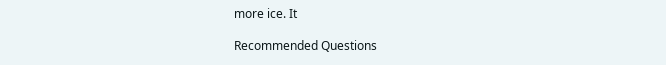more ice. It

Recommended Questions